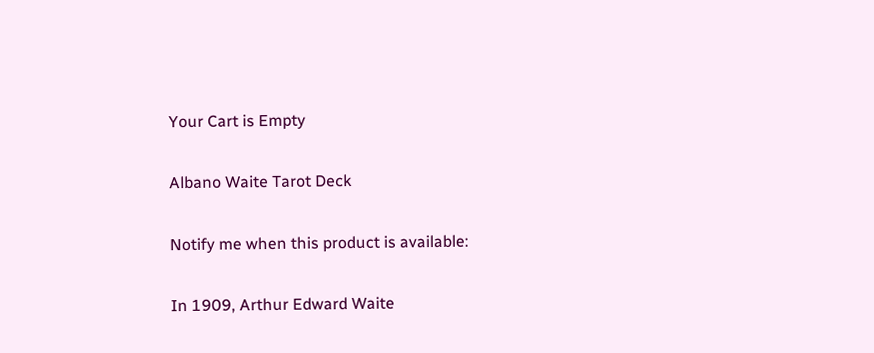Your Cart is Empty

Albano Waite Tarot Deck

Notify me when this product is available:

In 1909, Arthur Edward Waite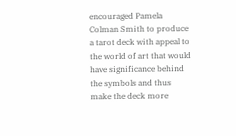encouraged Pamela Colman Smith to produce a tarot deck with appeal to the world of art that would have significance behind the symbols and thus make the deck more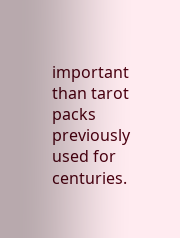important than tarot packs previously used for centuries.